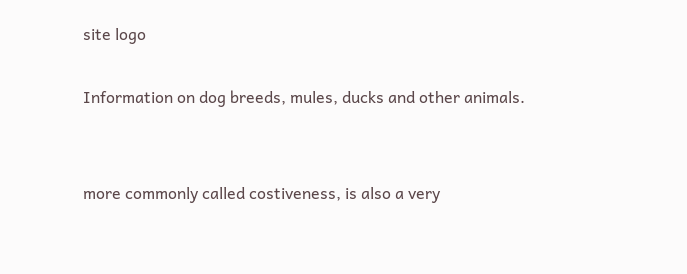site logo

Information on dog breeds, mules, ducks and other animals.


more commonly called costiveness, is also a very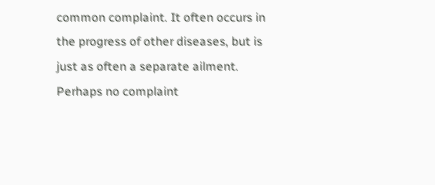common complaint. It often occurs in the progress of other diseases, but is just as often a separate ailment. Perhaps no complaint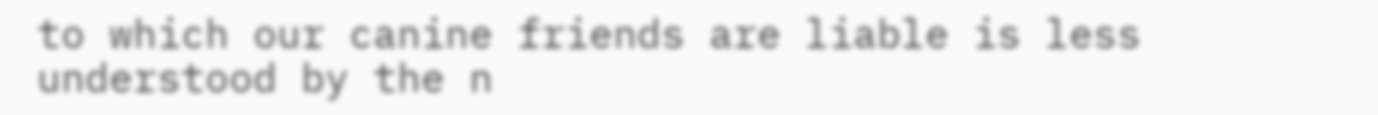to which our canine friends are liable is less understood by the n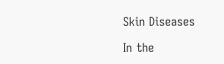Skin Diseases

In the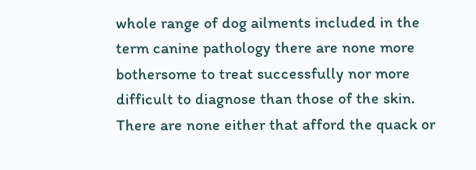whole range of dog ailments included in the term canine pathology there are none more bothersome to treat successfully nor more difficult to diagnose than those of the skin. There are none either that afford the quack or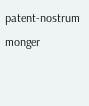patent-nostrum monger